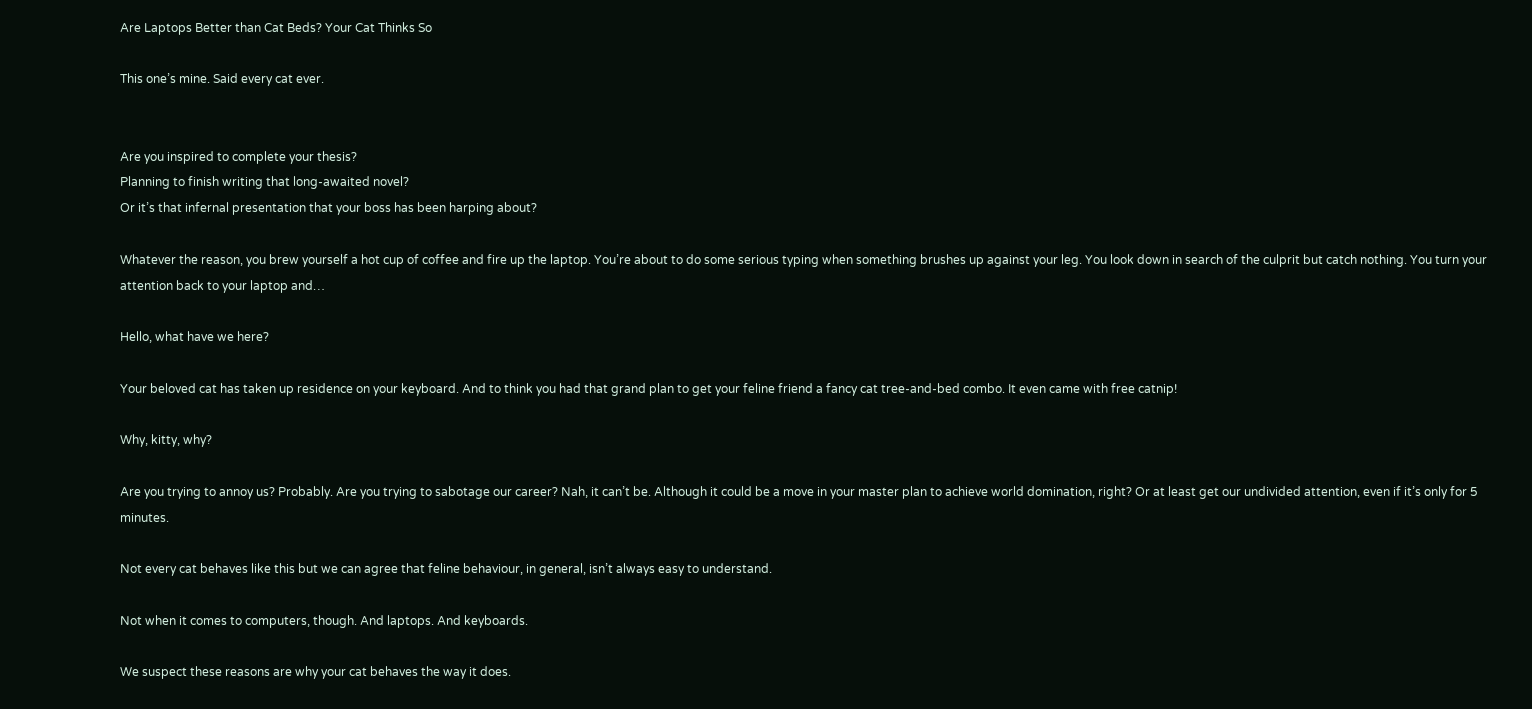Are Laptops Better than Cat Beds? Your Cat Thinks So

This one’s mine. Said every cat ever.


Are you inspired to complete your thesis?
Planning to finish writing that long-awaited novel?
Or it’s that infernal presentation that your boss has been harping about?

Whatever the reason, you brew yourself a hot cup of coffee and fire up the laptop. You’re about to do some serious typing when something brushes up against your leg. You look down in search of the culprit but catch nothing. You turn your attention back to your laptop and…

Hello, what have we here?

Your beloved cat has taken up residence on your keyboard. And to think you had that grand plan to get your feline friend a fancy cat tree-and-bed combo. It even came with free catnip!

Why, kitty, why?

Are you trying to annoy us? Probably. Are you trying to sabotage our career? Nah, it can’t be. Although it could be a move in your master plan to achieve world domination, right? Or at least get our undivided attention, even if it’s only for 5 minutes.

Not every cat behaves like this but we can agree that feline behaviour, in general, isn’t always easy to understand.

Not when it comes to computers, though. And laptops. And keyboards.

We suspect these reasons are why your cat behaves the way it does.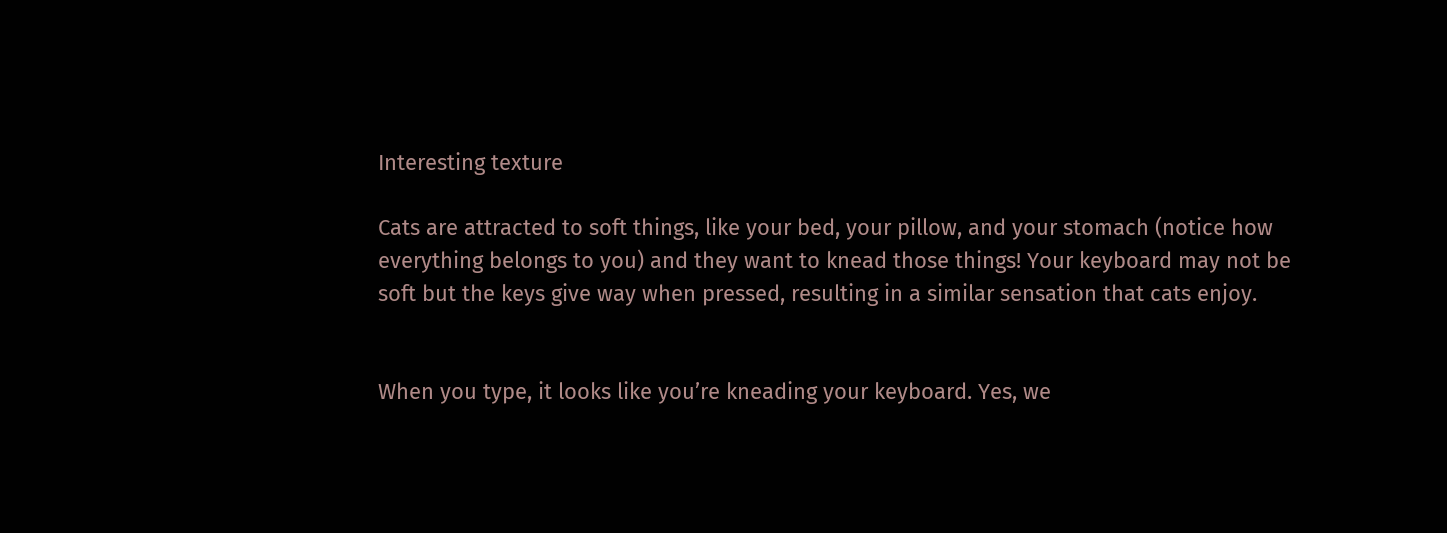Interesting texture

Cats are attracted to soft things, like your bed, your pillow, and your stomach (notice how everything belongs to you) and they want to knead those things! Your keyboard may not be soft but the keys give way when pressed, resulting in a similar sensation that cats enjoy.


When you type, it looks like you’re kneading your keyboard. Yes, we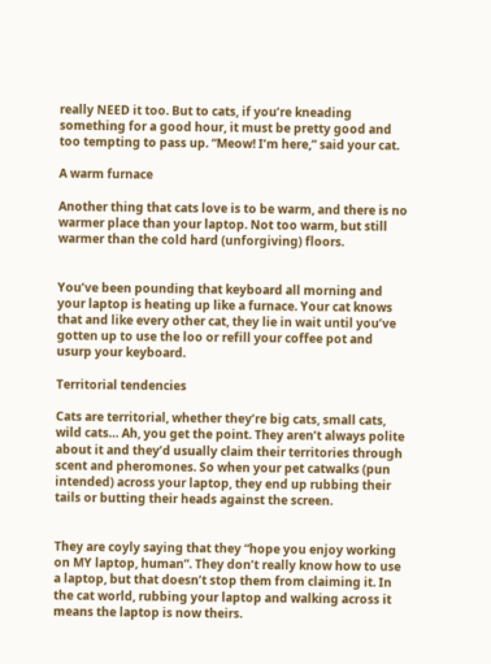really NEED it too. But to cats, if you’re kneading something for a good hour, it must be pretty good and too tempting to pass up. “Meow! I’m here,” said your cat.

A warm furnace

Another thing that cats love is to be warm, and there is no warmer place than your laptop. Not too warm, but still warmer than the cold hard (unforgiving) floors.


You’ve been pounding that keyboard all morning and your laptop is heating up like a furnace. Your cat knows that and like every other cat, they lie in wait until you’ve gotten up to use the loo or refill your coffee pot and usurp your keyboard.

Territorial tendencies

Cats are territorial, whether they’re big cats, small cats, wild cats… Ah, you get the point. They aren’t always polite about it and they’d usually claim their territories through scent and pheromones. So when your pet catwalks (pun intended) across your laptop, they end up rubbing their tails or butting their heads against the screen.


They are coyly saying that they “hope you enjoy working on MY laptop, human”. They don’t really know how to use a laptop, but that doesn’t stop them from claiming it. In the cat world, rubbing your laptop and walking across it means the laptop is now theirs.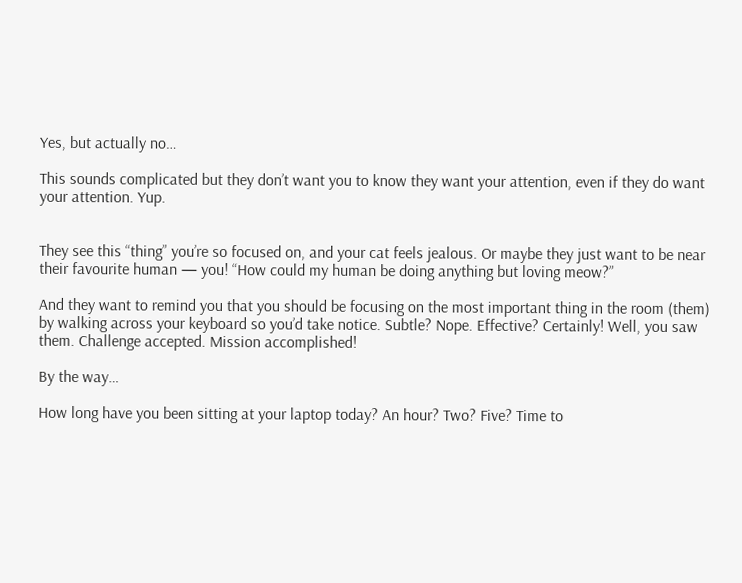Yes, but actually no…

This sounds complicated but they don’t want you to know they want your attention, even if they do want your attention. Yup.


They see this “thing” you’re so focused on, and your cat feels jealous. Or maybe they just want to be near their favourite human — you! “How could my human be doing anything but loving meow?”

And they want to remind you that you should be focusing on the most important thing in the room (them) by walking across your keyboard so you’d take notice. Subtle? Nope. Effective? Certainly! Well, you saw them. Challenge accepted. Mission accomplished!

By the way…

How long have you been sitting at your laptop today? An hour? Two? Five? Time to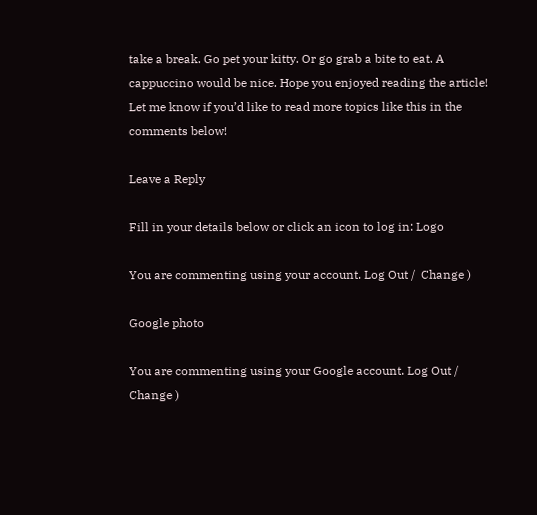take a break. Go pet your kitty. Or go grab a bite to eat. A cappuccino would be nice. Hope you enjoyed reading the article! Let me know if you’d like to read more topics like this in the comments below!

Leave a Reply

Fill in your details below or click an icon to log in: Logo

You are commenting using your account. Log Out /  Change )

Google photo

You are commenting using your Google account. Log Out /  Change )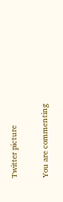Twitter picture

You are commenting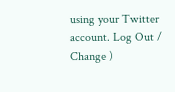using your Twitter account. Log Out /  Change )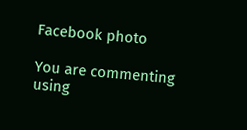Facebook photo

You are commenting using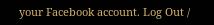your Facebook account. Log Out /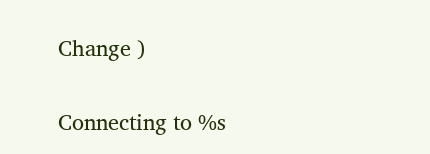Change )

Connecting to %s